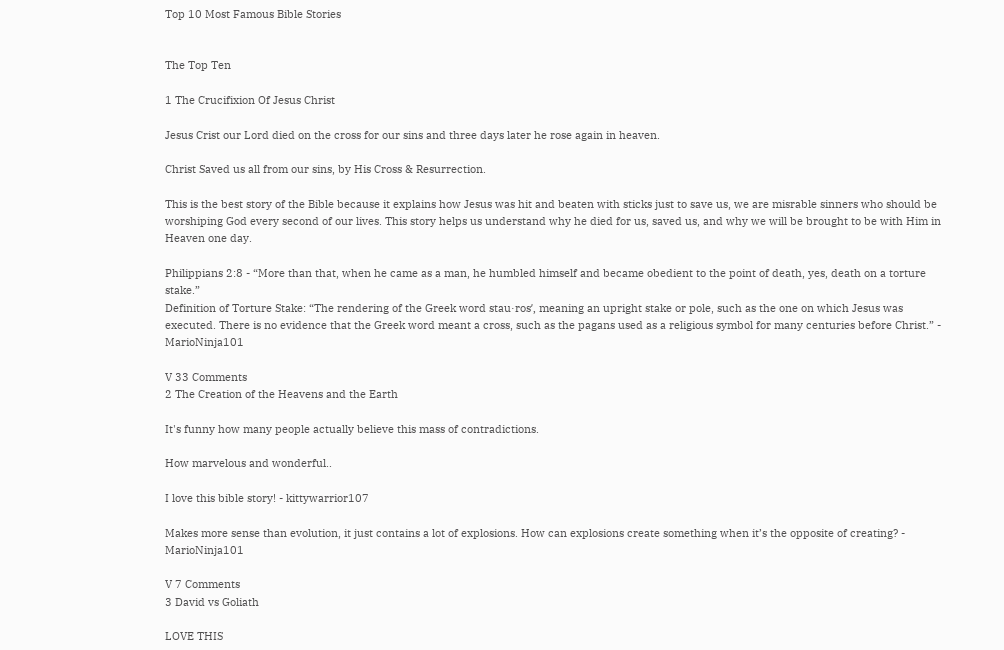Top 10 Most Famous Bible Stories


The Top Ten

1 The Crucifixion Of Jesus Christ

Jesus Crist our Lord died on the cross for our sins and three days later he rose again in heaven.

Christ Saved us all from our sins, by His Cross & Resurrection.

This is the best story of the Bible because it explains how Jesus was hit and beaten with sticks just to save us, we are misrable sinners who should be worshiping God every second of our lives. This story helps us understand why he died for us, saved us, and why we will be brought to be with Him in Heaven one day.

Philippians 2:8 - “More than that, when he came as a man, he humbled himself and became obedient to the point of death, yes, death on a torture stake.”
Definition of Torture Stake: “The rendering of the Greek word stau·rosʹ, meaning an upright stake or pole, such as the one on which Jesus was executed. There is no evidence that the Greek word meant a cross, such as the pagans used as a religious symbol for many centuries before Christ.” - MarioNinja101

V 33 Comments
2 The Creation of the Heavens and the Earth

It's funny how many people actually believe this mass of contradictions.

How marvelous and wonderful..

I love this bible story! - kittywarrior107

Makes more sense than evolution, it just contains a lot of explosions. How can explosions create something when it’s the opposite of creating? - MarioNinja101

V 7 Comments
3 David vs Goliath

LOVE THIS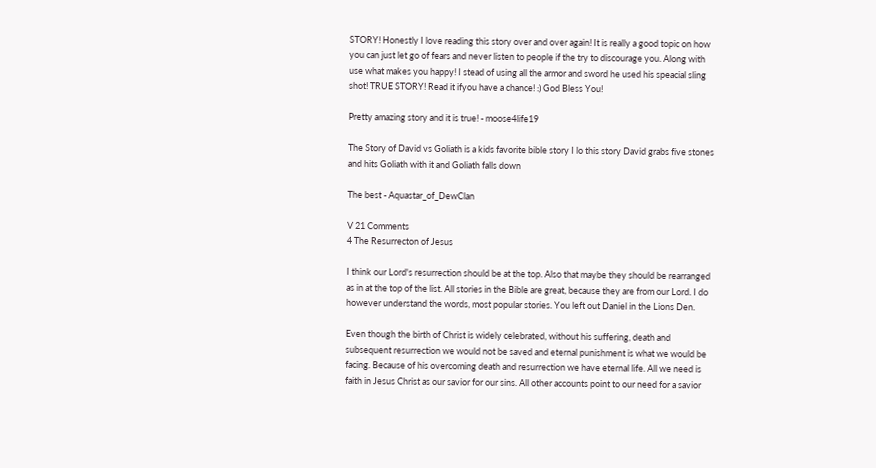STORY! Honestly I love reading this story over and over again! It is really a good topic on how you can just let go of fears and never listen to people if the try to discourage you. Along with use what makes you happy! I stead of using all the armor and sword he used his speacial sling shot! TRUE STORY! Read it ifyou have a chance! :) God Bless You!

Pretty amazing story and it is true! - moose4life19

The Story of David vs Goliath is a kids favorite bible story I lo this story David grabs five stones and hits Goliath with it and Goliath falls down

The best - Aquastar_of_DewClan

V 21 Comments
4 The Resurrecton of Jesus

I think our Lord's resurrection should be at the top. Also that maybe they should be rearranged as in at the top of the list. All stories in the Bible are great, because they are from our Lord. I do however understand the words, most popular stories. You left out Daniel in the Lions Den.

Even though the birth of Christ is widely celebrated, without his suffering, death and subsequent resurrection we would not be saved and eternal punishment is what we would be facing. Because of his overcoming death and resurrection we have eternal life. All we need is faith in Jesus Christ as our savior for our sins. All other accounts point to our need for a savior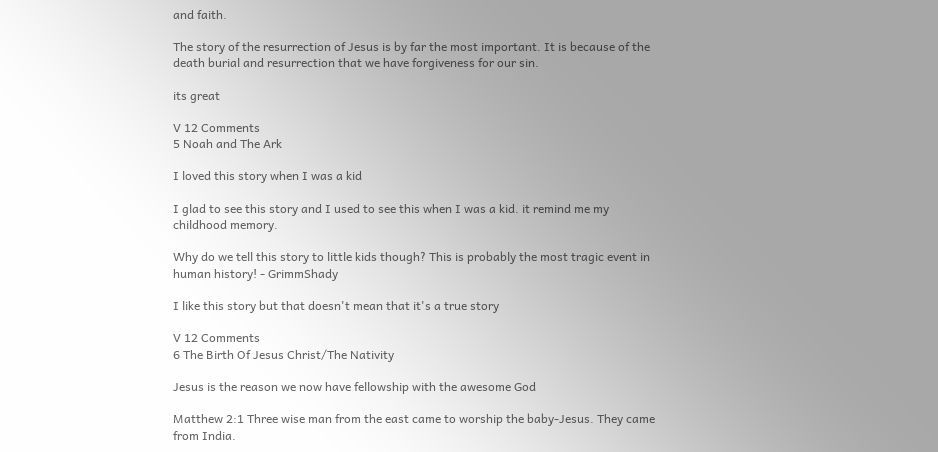and faith.

The story of the resurrection of Jesus is by far the most important. It is because of the death burial and resurrection that we have forgiveness for our sin.

its great

V 12 Comments
5 Noah and The Ark

I loved this story when I was a kid

I glad to see this story and I used to see this when I was a kid. it remind me my childhood memory.

Why do we tell this story to little kids though? This is probably the most tragic event in human history! - GrimmShady

I like this story but that doesn't mean that it's a true story

V 12 Comments
6 The Birth Of Jesus Christ/The Nativity

Jesus is the reason we now have fellowship with the awesome God

Matthew 2:1 Three wise man from the east came to worship the baby-Jesus. They came from India.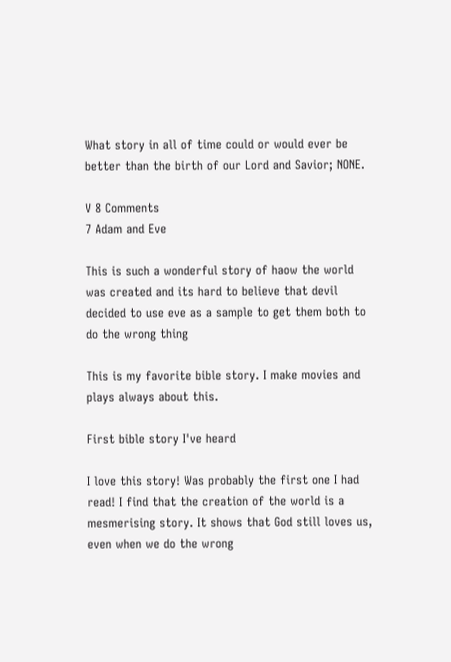What story in all of time could or would ever be better than the birth of our Lord and Savior; NONE.

V 8 Comments
7 Adam and Eve

This is such a wonderful story of haow the world was created and its hard to believe that devil decided to use eve as a sample to get them both to do the wrong thing

This is my favorite bible story. I make movies and plays always about this.

First bible story I've heard

I love this story! Was probably the first one I had read! I find that the creation of the world is a mesmerising story. It shows that God still loves us, even when we do the wrong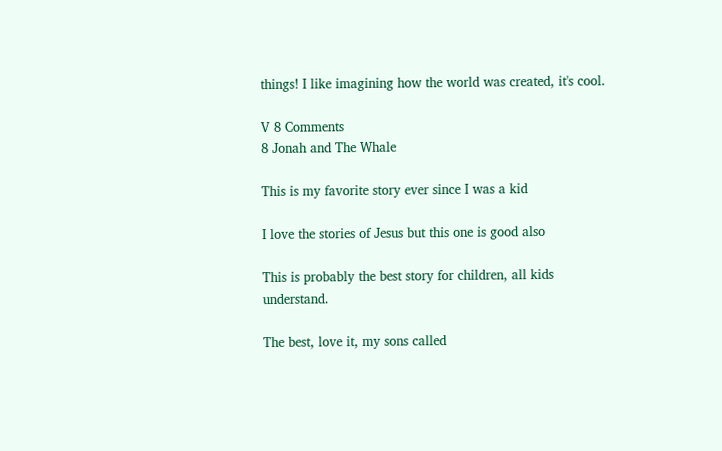things! I like imagining how the world was created, it's cool.

V 8 Comments
8 Jonah and The Whale

This is my favorite story ever since I was a kid

I love the stories of Jesus but this one is good also

This is probably the best story for children, all kids understand.

The best, love it, my sons called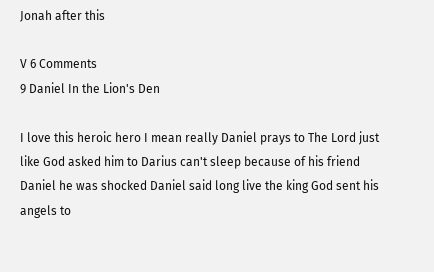Jonah after this

V 6 Comments
9 Daniel In the Lion's Den

I love this heroic hero I mean really Daniel prays to The Lord just like God asked him to Darius can't sleep because of his friend Daniel he was shocked Daniel said long live the king God sent his angels to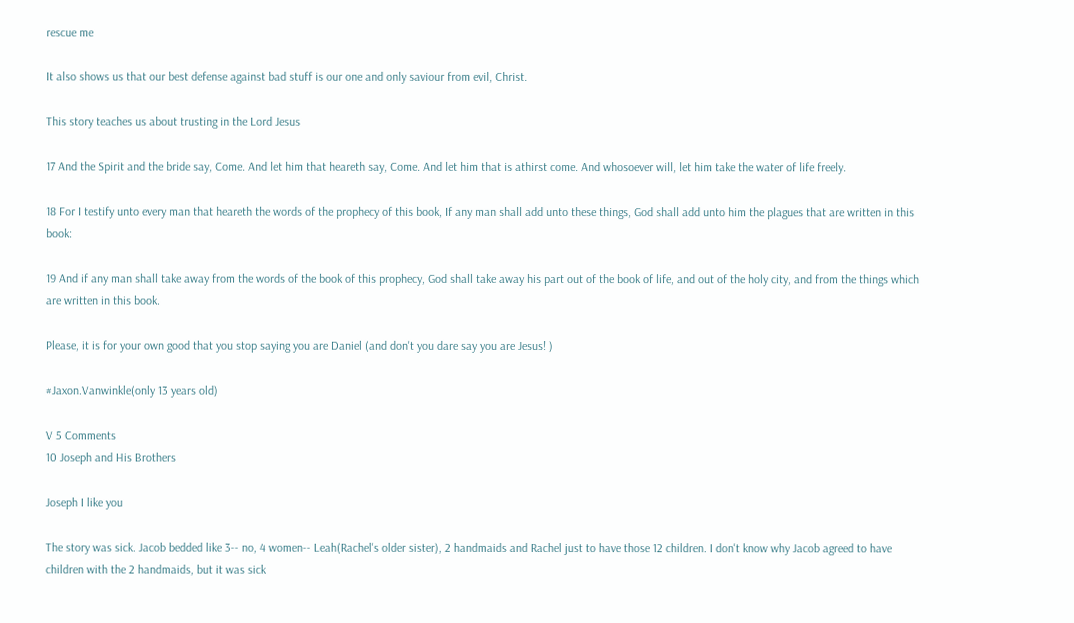rescue me

It also shows us that our best defense against bad stuff is our one and only saviour from evil, Christ.

This story teaches us about trusting in the Lord Jesus

17 And the Spirit and the bride say, Come. And let him that heareth say, Come. And let him that is athirst come. And whosoever will, let him take the water of life freely.

18 For I testify unto every man that heareth the words of the prophecy of this book, If any man shall add unto these things, God shall add unto him the plagues that are written in this book:

19 And if any man shall take away from the words of the book of this prophecy, God shall take away his part out of the book of life, and out of the holy city, and from the things which are written in this book.

Please, it is for your own good that you stop saying you are Daniel (and don't you dare say you are Jesus! )

#Jaxon.Vanwinkle(only 13 years old)

V 5 Comments
10 Joseph and His Brothers

Joseph I like you

The story was sick. Jacob bedded like 3-- no, 4 women-- Leah(Rachel's older sister), 2 handmaids and Rachel just to have those 12 children. I don't know why Jacob agreed to have children with the 2 handmaids, but it was sick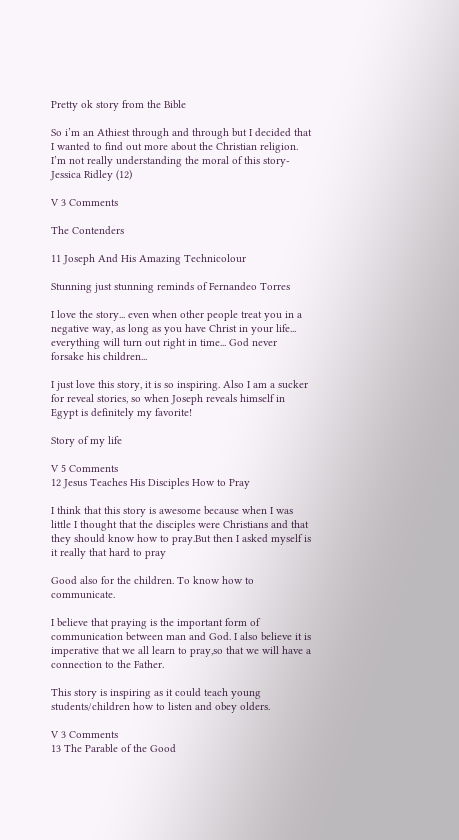Pretty ok story from the Bible

So i’m an Athiest through and through but I decided that I wanted to find out more about the Christian religion. I’m not really understanding the moral of this story- Jessica Ridley (12)

V 3 Comments

The Contenders

11 Joseph And His Amazing Technicolour

Stunning just stunning reminds of Fernandeo Torres

I love the story... even when other people treat you in a negative way, as long as you have Christ in your life... everything will turn out right in time... God never forsake his children...

I just love this story, it is so inspiring. Also I am a sucker for reveal stories, so when Joseph reveals himself in Egypt is definitely my favorite!

Story of my life

V 5 Comments
12 Jesus Teaches His Disciples How to Pray

I think that this story is awesome because when I was little I thought that the disciples were Christians and that they should know how to pray.But then I asked myself is it really that hard to pray

Good also for the children. To know how to communicate.

I believe that praying is the important form of communication between man and God. I also believe it is imperative that we all learn to pray,so that we will have a connection to the Father.

This story is inspiring as it could teach young students/children how to listen and obey olders.

V 3 Comments
13 The Parable of the Good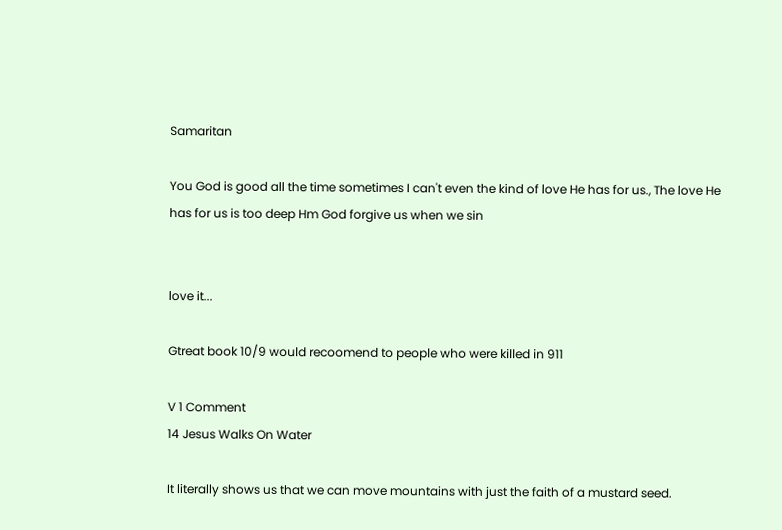Samaritan

You God is good all the time sometimes I can't even the kind of love He has for us., The love He has for us is too deep Hm God forgive us when we sin


love it...

Gtreat book 10/9 would recoomend to people who were killed in 911

V 1 Comment
14 Jesus Walks On Water

It literally shows us that we can move mountains with just the faith of a mustard seed.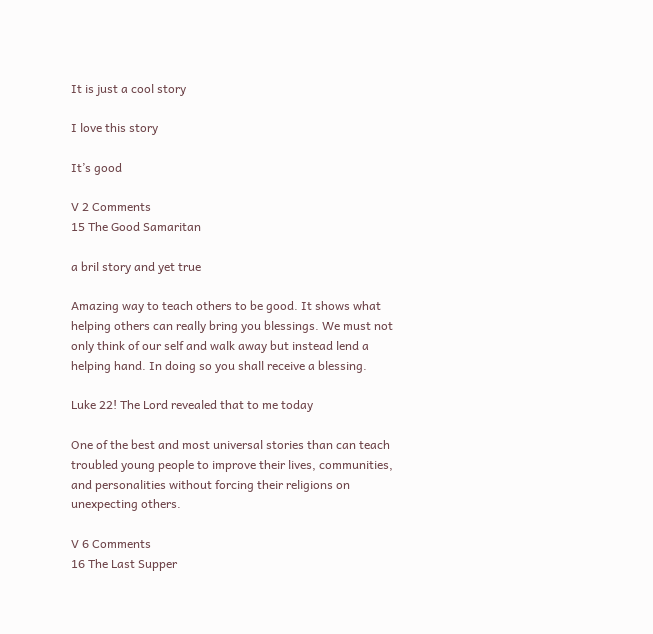It is just a cool story

I love this story

It’s good

V 2 Comments
15 The Good Samaritan

a bril story and yet true

Amazing way to teach others to be good. It shows what helping others can really bring you blessings. We must not only think of our self and walk away but instead lend a helping hand. In doing so you shall receive a blessing.

Luke 22! The Lord revealed that to me today

One of the best and most universal stories than can teach troubled young people to improve their lives, communities, and personalities without forcing their religions on unexpecting others.

V 6 Comments
16 The Last Supper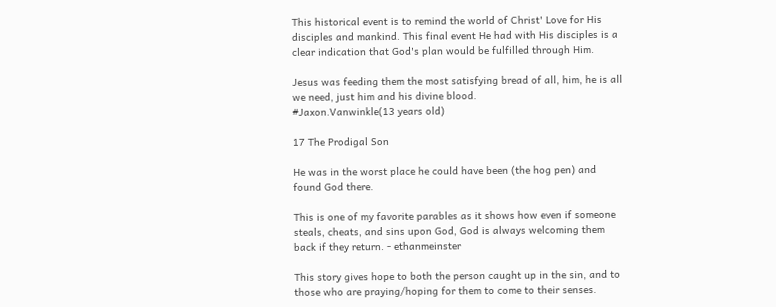This historical event is to remind the world of Christ' Love for His disciples and mankind. This final event He had with His disciples is a clear indication that God's plan would be fulfilled through Him.

Jesus was feeding them the most satisfying bread of all, him, he is all we need, just him and his divine blood.
#Jaxon.Vanwinkle(13 years old)

17 The Prodigal Son

He was in the worst place he could have been (the hog pen) and found God there.

This is one of my favorite parables as it shows how even if someone steals, cheats, and sins upon God, God is always welcoming them back if they return. - ethanmeinster

This story gives hope to both the person caught up in the sin, and to those who are praying/hoping for them to come to their senses.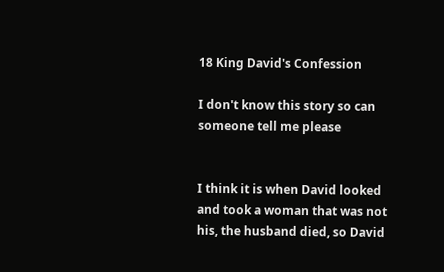18 King David's Confession

I don't know this story so can someone tell me please


I think it is when David looked and took a woman that was not his, the husband died, so David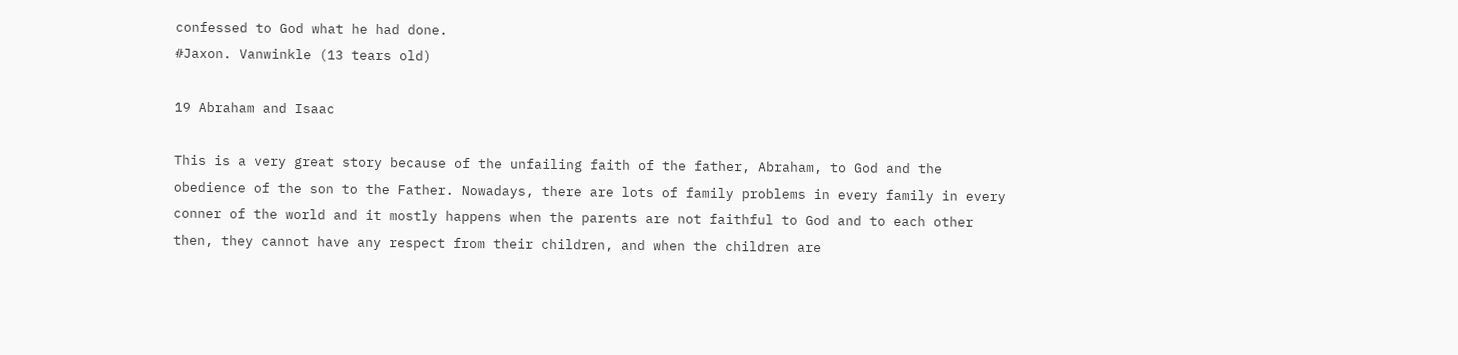confessed to God what he had done.
#Jaxon. Vanwinkle (13 tears old)

19 Abraham and Isaac

This is a very great story because of the unfailing faith of the father, Abraham, to God and the obedience of the son to the Father. Nowadays, there are lots of family problems in every family in every conner of the world and it mostly happens when the parents are not faithful to God and to each other then, they cannot have any respect from their children, and when the children are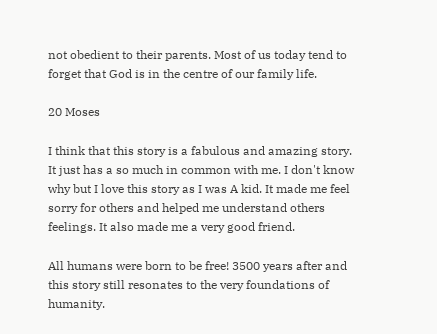not obedient to their parents. Most of us today tend to forget that God is in the centre of our family life.

20 Moses

I think that this story is a fabulous and amazing story. It just has a so much in common with me. I don't know why but I love this story as I was A kid. It made me feel sorry for others and helped me understand others feelings. It also made me a very good friend.

All humans were born to be free! 3500 years after and this story still resonates to the very foundations of humanity.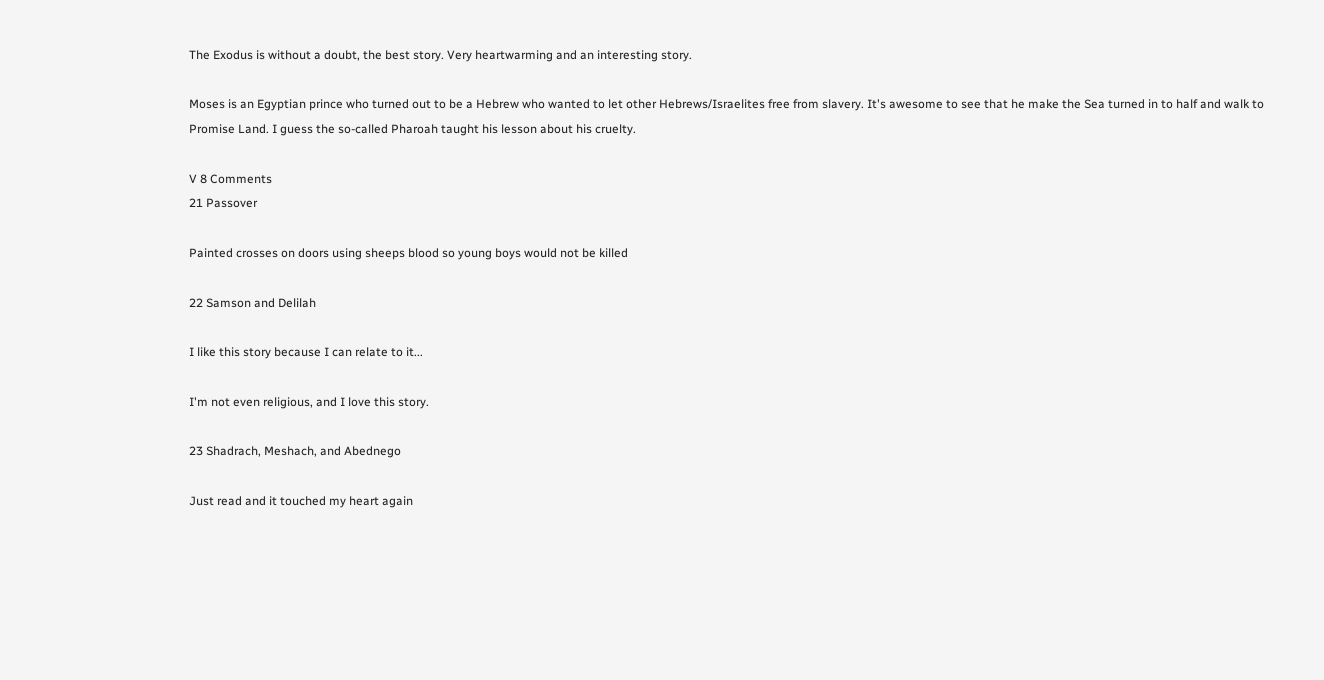The Exodus is without a doubt, the best story. Very heartwarming and an interesting story.

Moses is an Egyptian prince who turned out to be a Hebrew who wanted to let other Hebrews/Israelites free from slavery. It's awesome to see that he make the Sea turned in to half and walk to Promise Land. I guess the so-called Pharoah taught his lesson about his cruelty.

V 8 Comments
21 Passover

Painted crosses on doors using sheeps blood so young boys would not be killed

22 Samson and Delilah

I like this story because I can relate to it...

I'm not even religious, and I love this story.

23 Shadrach, Meshach, and Abednego

Just read and it touched my heart again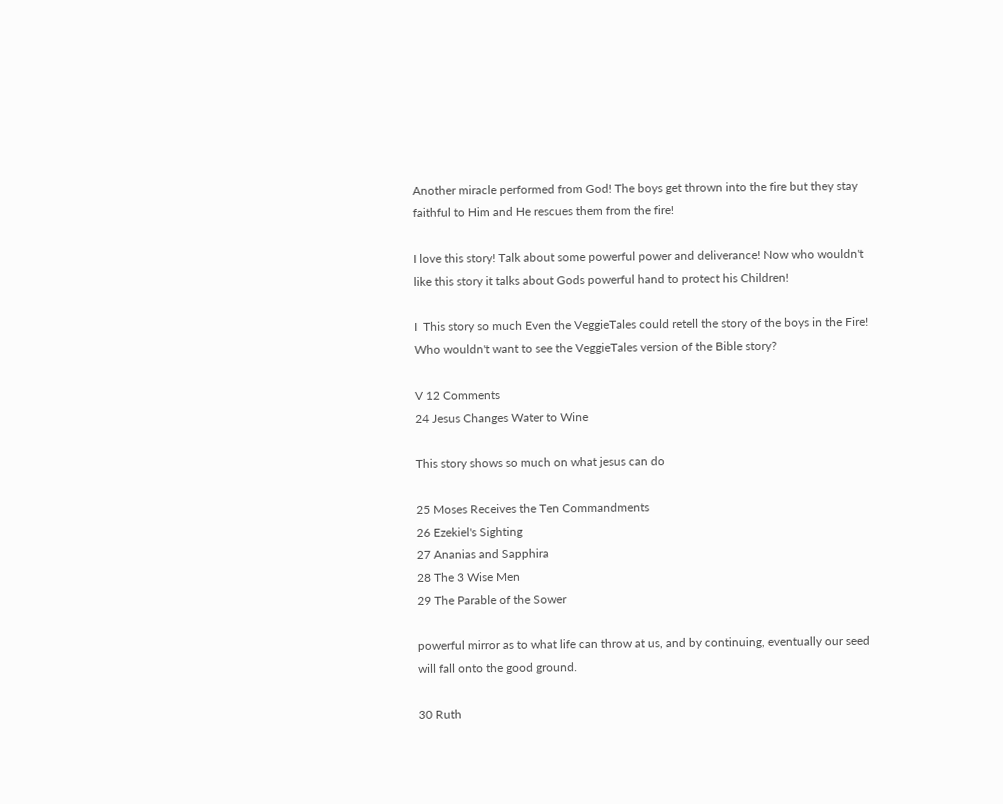Another miracle performed from God! The boys get thrown into the fire but they stay faithful to Him and He rescues them from the fire!

I love this story! Talk about some powerful power and deliverance! Now who wouldn't like this story it talks about Gods powerful hand to protect his Children!

I  This story so much Even the VeggieTales could retell the story of the boys in the Fire! Who wouldn't want to see the VeggieTales version of the Bible story?

V 12 Comments
24 Jesus Changes Water to Wine

This story shows so much on what jesus can do

25 Moses Receives the Ten Commandments
26 Ezekiel's Sighting
27 Ananias and Sapphira
28 The 3 Wise Men
29 The Parable of the Sower

powerful mirror as to what life can throw at us, and by continuing, eventually our seed will fall onto the good ground.

30 Ruth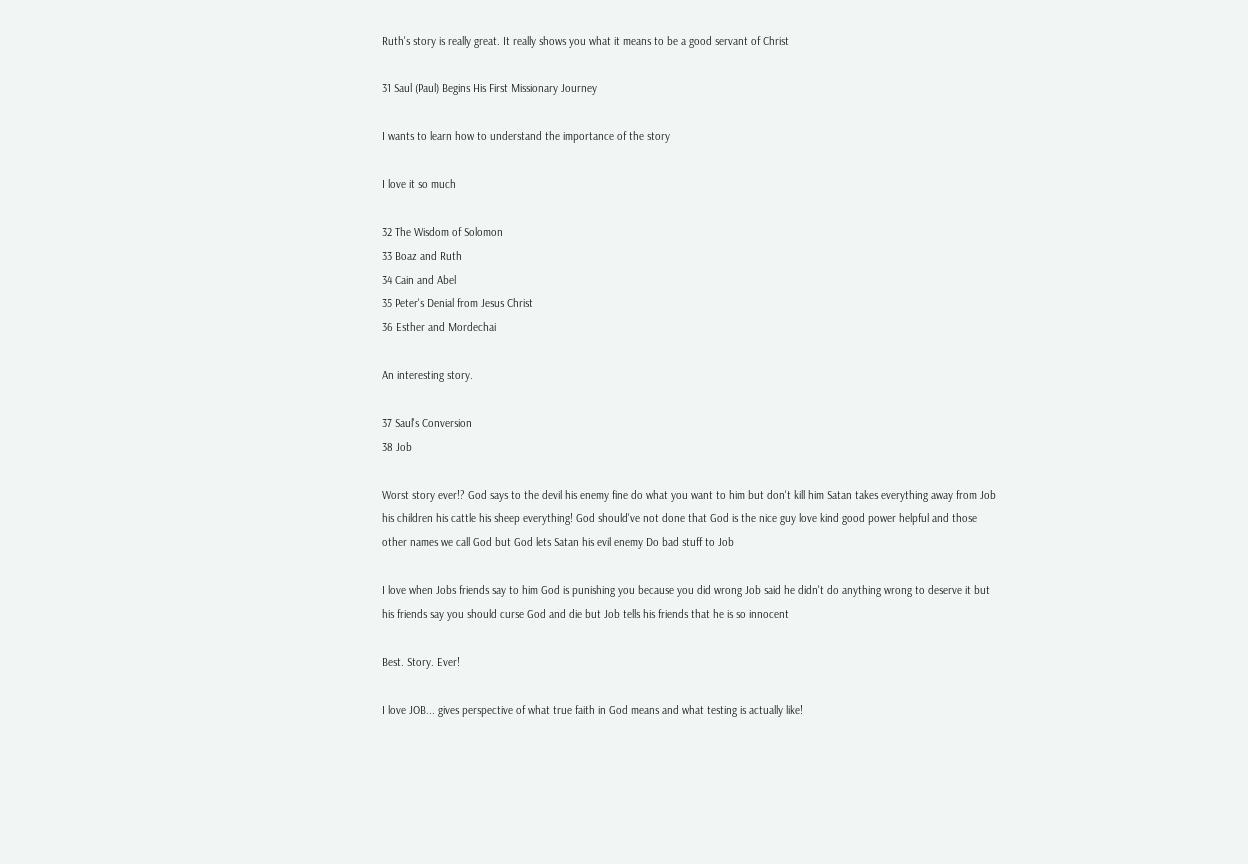Ruth's story is really great. It really shows you what it means to be a good servant of Christ

31 Saul (Paul) Begins His First Missionary Journey

I wants to learn how to understand the importance of the story

I love it so much

32 The Wisdom of Solomon
33 Boaz and Ruth
34 Cain and Abel
35 Peter's Denial from Jesus Christ
36 Esther and Mordechai

An interesting story.

37 Saul's Conversion
38 Job

Worst story ever!? God says to the devil his enemy fine do what you want to him but don't kill him Satan takes everything away from Job his children his cattle his sheep everything! God should've not done that God is the nice guy love kind good power helpful and those other names we call God but God lets Satan his evil enemy Do bad stuff to Job

I love when Jobs friends say to him God is punishing you because you did wrong Job said he didn't do anything wrong to deserve it but his friends say you should curse God and die but Job tells his friends that he is so innocent

Best. Story. Ever!

I love JOB... gives perspective of what true faith in God means and what testing is actually like!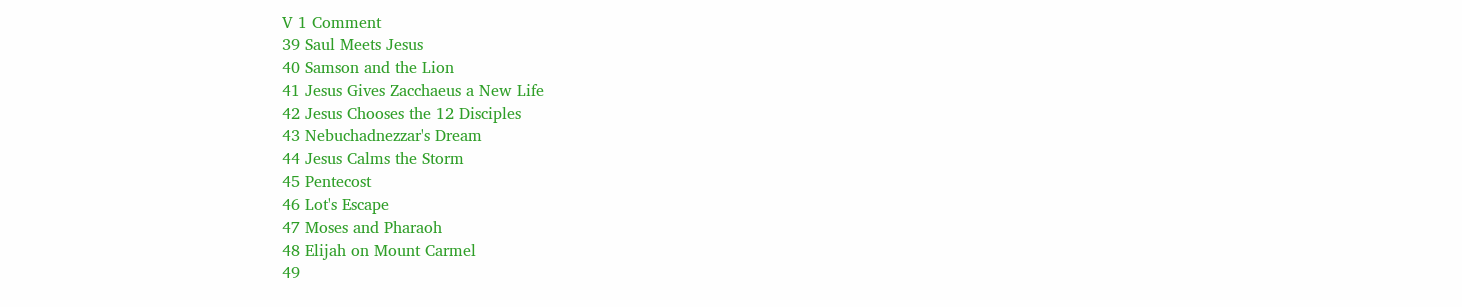V 1 Comment
39 Saul Meets Jesus
40 Samson and the Lion
41 Jesus Gives Zacchaeus a New Life
42 Jesus Chooses the 12 Disciples
43 Nebuchadnezzar's Dream
44 Jesus Calms the Storm
45 Pentecost
46 Lot's Escape
47 Moses and Pharaoh
48 Elijah on Mount Carmel
49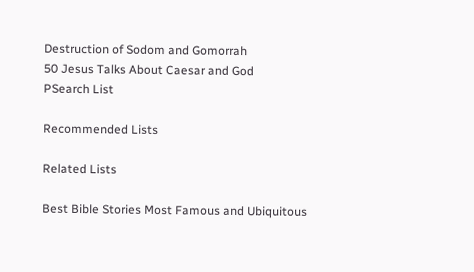Destruction of Sodom and Gomorrah
50 Jesus Talks About Caesar and God
PSearch List

Recommended Lists

Related Lists

Best Bible Stories Most Famous and Ubiquitous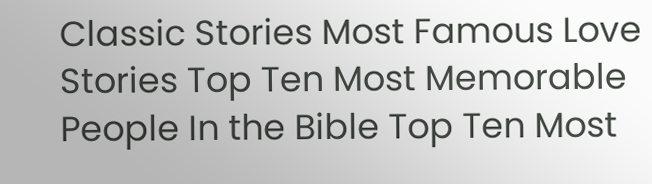Classic Stories Most Famous Love Stories Top Ten Most Memorable People In the Bible Top Ten Most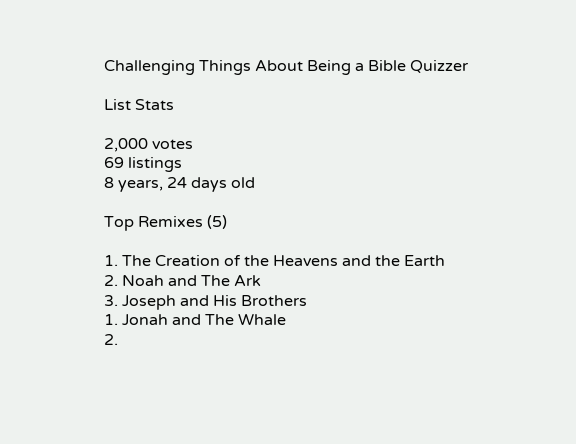Challenging Things About Being a Bible Quizzer

List Stats

2,000 votes
69 listings
8 years, 24 days old

Top Remixes (5)

1. The Creation of the Heavens and the Earth
2. Noah and The Ark
3. Joseph and His Brothers
1. Jonah and The Whale
2.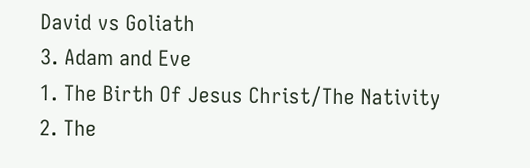David vs Goliath
3. Adam and Eve
1. The Birth Of Jesus Christ/The Nativity
2. The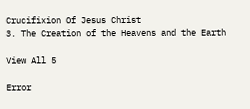Crucifixion Of Jesus Christ
3. The Creation of the Heavens and the Earth

View All 5

Error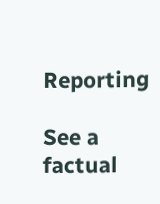Reporting

See a factual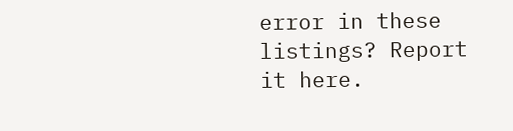error in these listings? Report it here.